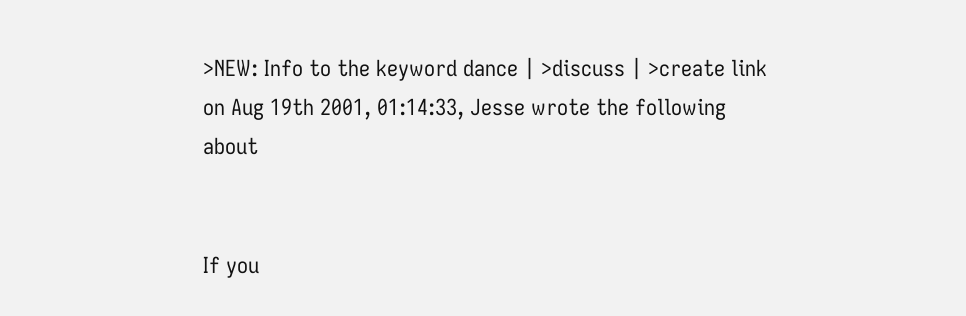>NEW: Info to the keyword dance | >discuss | >create link
on Aug 19th 2001, 01:14:33, Jesse wrote the following about


If you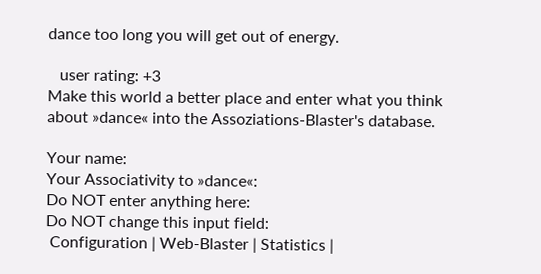dance too long you will get out of energy.

   user rating: +3
Make this world a better place and enter what you think about »dance« into the Assoziations-Blaster's database.

Your name:
Your Associativity to »dance«:
Do NOT enter anything here:
Do NOT change this input field:
 Configuration | Web-Blaster | Statistics |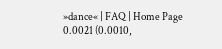»dance« | FAQ | Home Page
0.0021 (0.0010,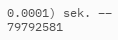0.0001) sek. –– 79792581